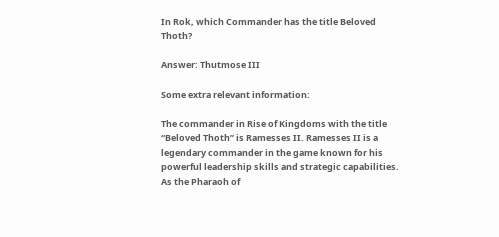In Rok, which Commander has the title Beloved Thoth?

Answer: Thutmose III

Some extra relevant information:

The commander in Rise of Kingdoms with the title “Beloved Thoth” is Ramesses II. Ramesses II is a legendary commander in the game known for his powerful leadership skills and strategic capabilities. As the Pharaoh of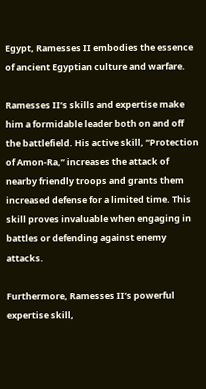Egypt, Ramesses II embodies the essence of ancient Egyptian culture and warfare.

Ramesses II’s skills and expertise make him a formidable leader both on and off the battlefield. His active skill, “Protection of Amon-Ra,” increases the attack of nearby friendly troops and grants them increased defense for a limited time. This skill proves invaluable when engaging in battles or defending against enemy attacks.

Furthermore, Ramesses II’s powerful expertise skill,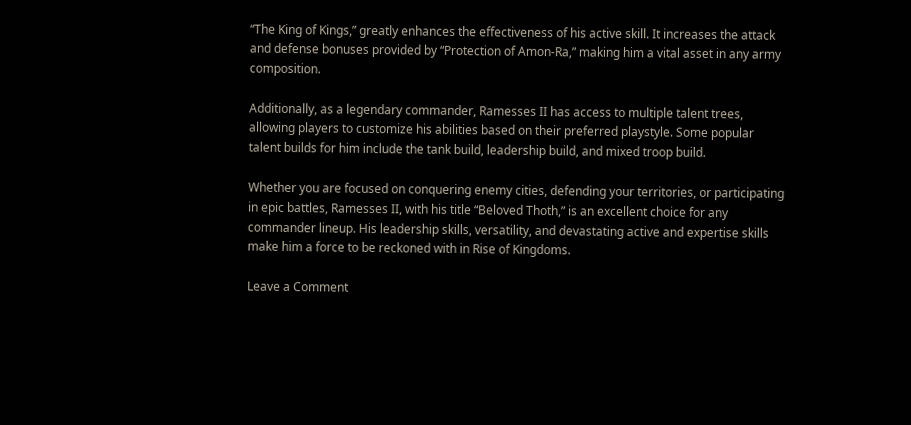“The King of Kings,” greatly enhances the effectiveness of his active skill. It increases the attack and defense bonuses provided by “Protection of Amon-Ra,” making him a vital asset in any army composition.

Additionally, as a legendary commander, Ramesses II has access to multiple talent trees, allowing players to customize his abilities based on their preferred playstyle. Some popular talent builds for him include the tank build, leadership build, and mixed troop build.

Whether you are focused on conquering enemy cities, defending your territories, or participating in epic battles, Ramesses II, with his title “Beloved Thoth,” is an excellent choice for any commander lineup. His leadership skills, versatility, and devastating active and expertise skills make him a force to be reckoned with in Rise of Kingdoms.

Leave a Comment